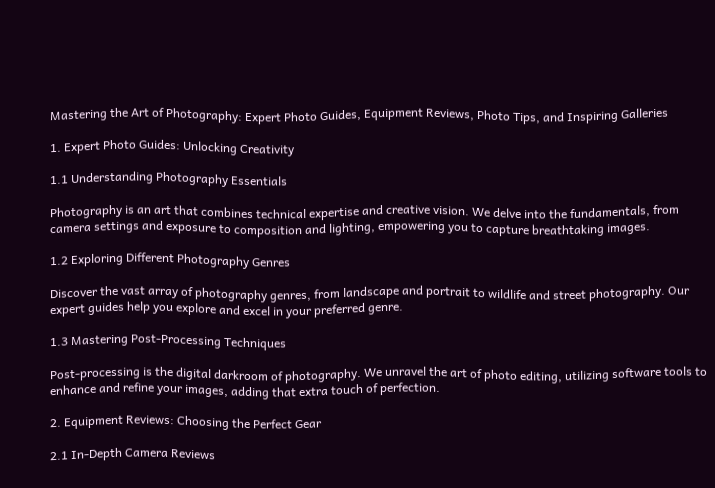Mastering the Art of Photography: Expert Photo Guides, Equipment Reviews, Photo Tips, and Inspiring Galleries

1. Expert Photo Guides: Unlocking Creativity

1.1 Understanding Photography Essentials

Photography is an art that combines technical expertise and creative vision. We delve into the fundamentals, from camera settings and exposure to composition and lighting, empowering you to capture breathtaking images.

1.2 Exploring Different Photography Genres

Discover the vast array of photography genres, from landscape and portrait to wildlife and street photography. Our expert guides help you explore and excel in your preferred genre.

1.3 Mastering Post-Processing Techniques

Post-processing is the digital darkroom of photography. We unravel the art of photo editing, utilizing software tools to enhance and refine your images, adding that extra touch of perfection.

2. Equipment Reviews: Choosing the Perfect Gear

2.1 In-Depth Camera Reviews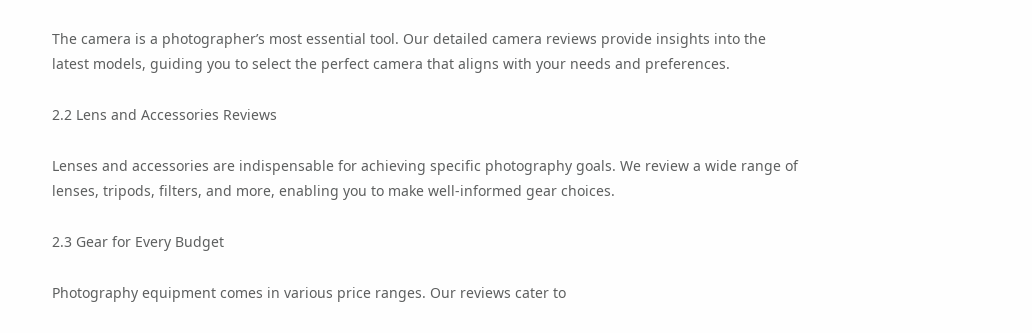The camera is a photographer’s most essential tool. Our detailed camera reviews provide insights into the latest models, guiding you to select the perfect camera that aligns with your needs and preferences.

2.2 Lens and Accessories Reviews

Lenses and accessories are indispensable for achieving specific photography goals. We review a wide range of lenses, tripods, filters, and more, enabling you to make well-informed gear choices.

2.3 Gear for Every Budget

Photography equipment comes in various price ranges. Our reviews cater to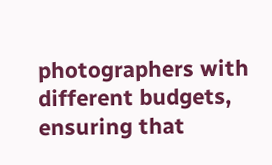photographers with different budgets, ensuring that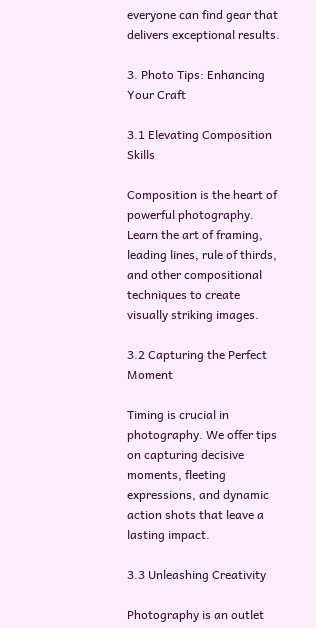everyone can find gear that delivers exceptional results.

3. Photo Tips: Enhancing Your Craft

3.1 Elevating Composition Skills

Composition is the heart of powerful photography. Learn the art of framing, leading lines, rule of thirds, and other compositional techniques to create visually striking images.

3.2 Capturing the Perfect Moment

Timing is crucial in photography. We offer tips on capturing decisive moments, fleeting expressions, and dynamic action shots that leave a lasting impact.

3.3 Unleashing Creativity

Photography is an outlet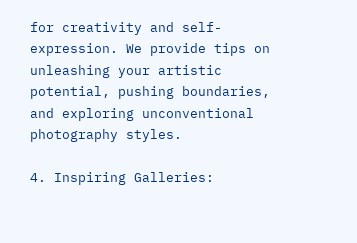for creativity and self-expression. We provide tips on unleashing your artistic potential, pushing boundaries, and exploring unconventional photography styles.

4. Inspiring Galleries: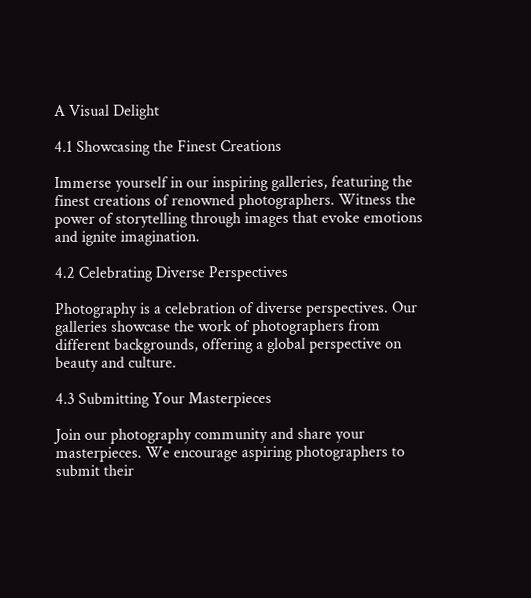A Visual Delight

4.1 Showcasing the Finest Creations

Immerse yourself in our inspiring galleries, featuring the finest creations of renowned photographers. Witness the power of storytelling through images that evoke emotions and ignite imagination.

4.2 Celebrating Diverse Perspectives

Photography is a celebration of diverse perspectives. Our galleries showcase the work of photographers from different backgrounds, offering a global perspective on beauty and culture.

4.3 Submitting Your Masterpieces

Join our photography community and share your masterpieces. We encourage aspiring photographers to submit their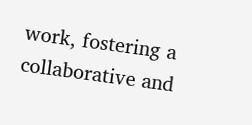work, fostering a collaborative and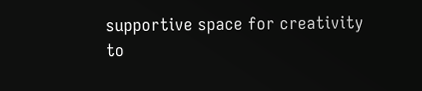supportive space for creativity to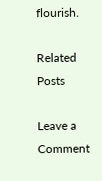flourish.

Related Posts

Leave a Comment